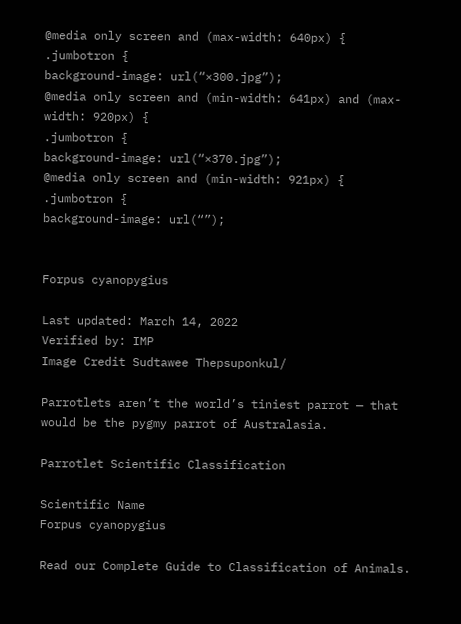@media only screen and (max-width: 640px) {
.jumbotron {
background-image: url(“×300.jpg”);
@media only screen and (min-width: 641px) and (max-width: 920px) {
.jumbotron {
background-image: url(“×370.jpg”);
@media only screen and (min-width: 921px) {
.jumbotron {
background-image: url(“”);


Forpus cyanopygius

Last updated: March 14, 2022
Verified by: IMP
Image Credit Sudtawee Thepsuponkul/

Parrotlets aren’t the world’s tiniest parrot — that would be the pygmy parrot of Australasia.

Parrotlet Scientific Classification

Scientific Name
Forpus cyanopygius

Read our Complete Guide to Classification of Animals.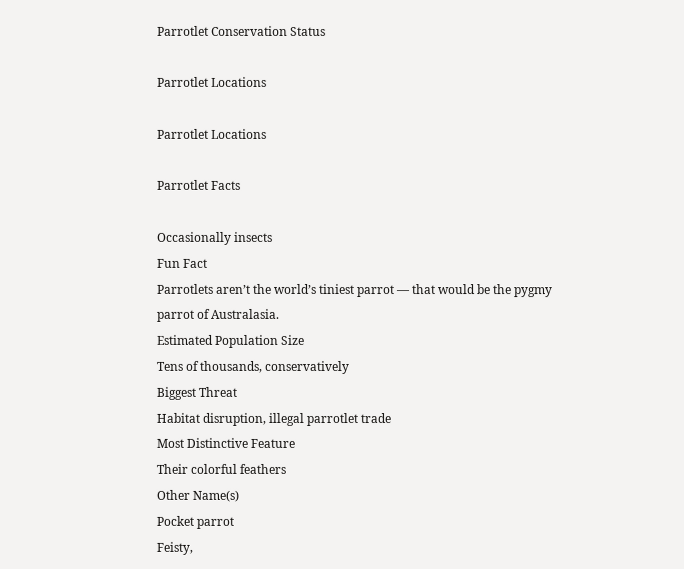Parrotlet Conservation Status

Parrotlet Locations

Parrotlet Locations

Parrotlet Facts

Occasionally insects
Fun Fact
Parrotlets aren’t the world’s tiniest parrot — that would be the pygmy parrot of Australasia.
Estimated Population Size
Tens of thousands, conservatively
Biggest Threat
Habitat disruption, illegal parrotlet trade
Most Distinctive Feature
Their colorful feathers
Other Name(s)
Pocket parrot
Feisty,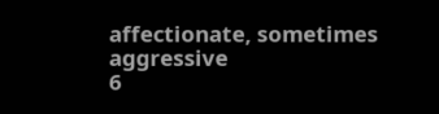affectionate, sometimes aggressive
6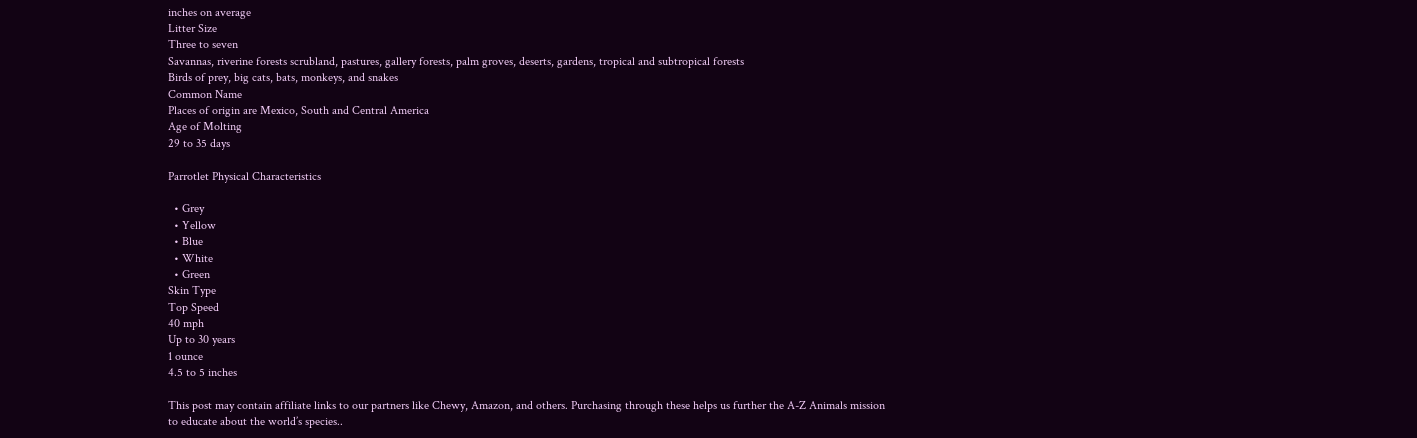inches on average
Litter Size
Three to seven
Savannas, riverine forests scrubland, pastures, gallery forests, palm groves, deserts, gardens, tropical and subtropical forests
Birds of prey, big cats, bats, monkeys, and snakes
Common Name
Places of origin are Mexico, South and Central America
Age of Molting
29 to 35 days

Parrotlet Physical Characteristics

  • Grey
  • Yellow
  • Blue
  • White
  • Green
Skin Type
Top Speed
40 mph
Up to 30 years
1 ounce
4.5 to 5 inches

This post may contain affiliate links to our partners like Chewy, Amazon, and others. Purchasing through these helps us further the A-Z Animals mission to educate about the world’s species..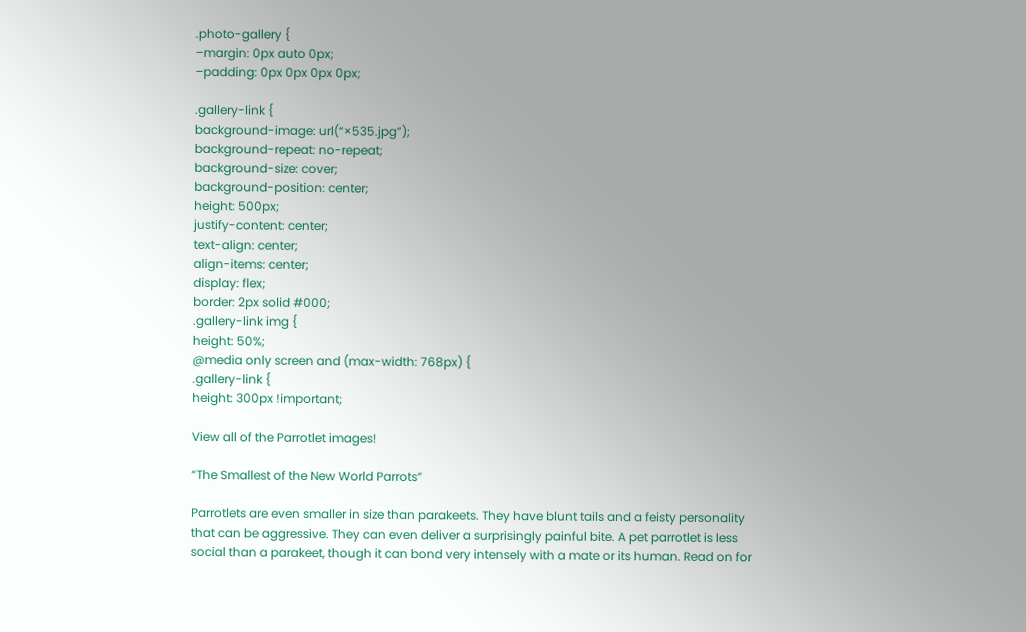.photo-gallery {
–margin: 0px auto 0px;
–padding: 0px 0px 0px 0px;

.gallery-link {
background-image: url(“×535.jpg”);
background-repeat: no-repeat;
background-size: cover;
background-position: center;
height: 500px;
justify-content: center;
text-align: center;
align-items: center;
display: flex;
border: 2px solid #000;
.gallery-link img {
height: 50%;
@media only screen and (max-width: 768px) {
.gallery-link {
height: 300px !important;

View all of the Parrotlet images!

“The Smallest of the New World Parrots”

Parrotlets are even smaller in size than parakeets. They have blunt tails and a feisty personality that can be aggressive. They can even deliver a surprisingly painful bite. A pet parrotlet is less social than a parakeet, though it can bond very intensely with a mate or its human. Read on for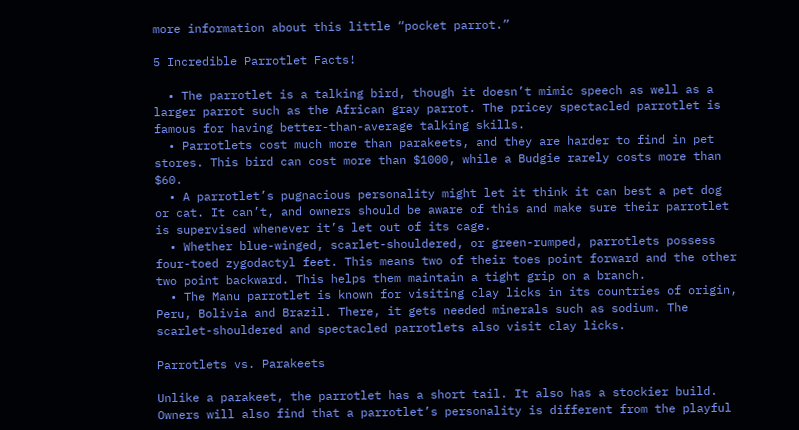more information about this little “pocket parrot.”

5 Incredible Parrotlet Facts!

  • The parrotlet is a talking bird, though it doesn’t mimic speech as well as a larger parrot such as the African gray parrot. The pricey spectacled parrotlet is famous for having better-than-average talking skills.
  • Parrotlets cost much more than parakeets, and they are harder to find in pet stores. This bird can cost more than $1000, while a Budgie rarely costs more than $60.
  • A parrotlet’s pugnacious personality might let it think it can best a pet dog or cat. It can’t, and owners should be aware of this and make sure their parrotlet is supervised whenever it’s let out of its cage.
  • Whether blue-winged, scarlet-shouldered, or green-rumped, parrotlets possess four-toed zygodactyl feet. This means two of their toes point forward and the other two point backward. This helps them maintain a tight grip on a branch.
  • The Manu parrotlet is known for visiting clay licks in its countries of origin, Peru, Bolivia and Brazil. There, it gets needed minerals such as sodium. The scarlet-shouldered and spectacled parrotlets also visit clay licks.

Parrotlets vs. Parakeets

Unlike a parakeet, the parrotlet has a short tail. It also has a stockier build. Owners will also find that a parrotlet’s personality is different from the playful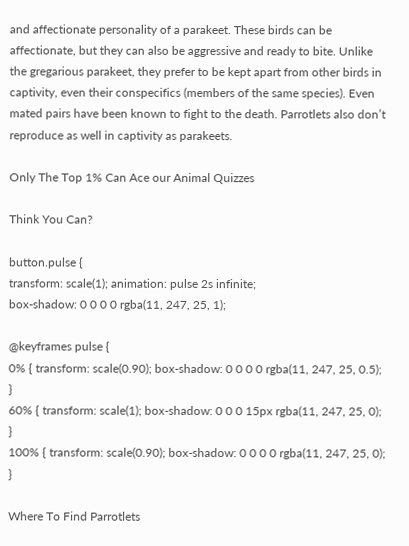and affectionate personality of a parakeet. These birds can be affectionate, but they can also be aggressive and ready to bite. Unlike the gregarious parakeet, they prefer to be kept apart from other birds in captivity, even their conspecifics (members of the same species). Even mated pairs have been known to fight to the death. Parrotlets also don’t reproduce as well in captivity as parakeets.

Only The Top 1% Can Ace our Animal Quizzes

Think You Can?

button.pulse {
transform: scale(1); animation: pulse 2s infinite;
box-shadow: 0 0 0 0 rgba(11, 247, 25, 1);

@keyframes pulse {
0% { transform: scale(0.90); box-shadow: 0 0 0 0 rgba(11, 247, 25, 0.5); }
60% { transform: scale(1); box-shadow: 0 0 0 15px rgba(11, 247, 25, 0); }
100% { transform: scale(0.90); box-shadow: 0 0 0 0 rgba(11, 247, 25, 0); }

Where To Find Parrotlets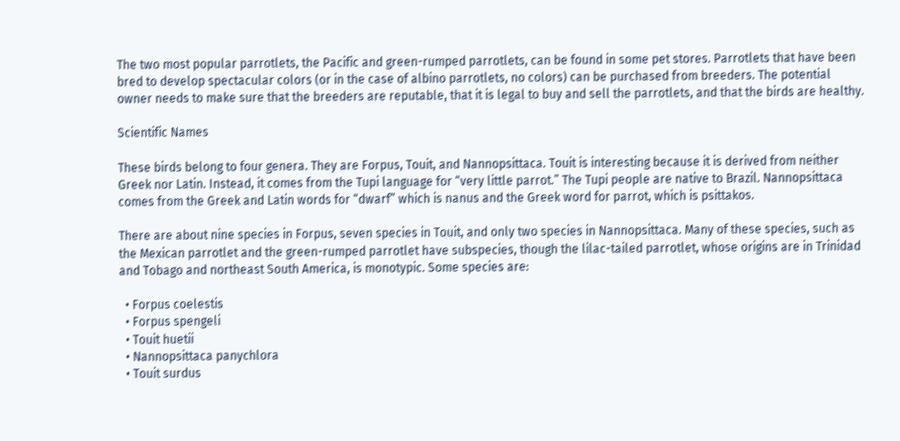The two most popular parrotlets, the Pacific and green-rumped parrotlets, can be found in some pet stores. Parrotlets that have been bred to develop spectacular colors (or in the case of albino parrotlets, no colors) can be purchased from breeders. The potential owner needs to make sure that the breeders are reputable, that it is legal to buy and sell the parrotlets, and that the birds are healthy.

Scientific Names

These birds belong to four genera. They are Forpus, Touit, and Nannopsittaca. Touit is interesting because it is derived from neither Greek nor Latin. Instead, it comes from the Tupi language for “very little parrot.” The Tupi people are native to Brazil. Nannopsittaca comes from the Greek and Latin words for “dwarf” which is nanus and the Greek word for parrot, which is psittakos.

There are about nine species in Forpus, seven species in Touit, and only two species in Nannopsittaca. Many of these species, such as the Mexican parrotlet and the green-rumped parrotlet have subspecies, though the lilac-tailed parrotlet, whose origins are in Trinidad and Tobago and northeast South America, is monotypic. Some species are:

  • Forpus coelestis
  • Forpus spengeli
  • Touit huetii
  • Nannopsittaca panychlora
  • Touit surdus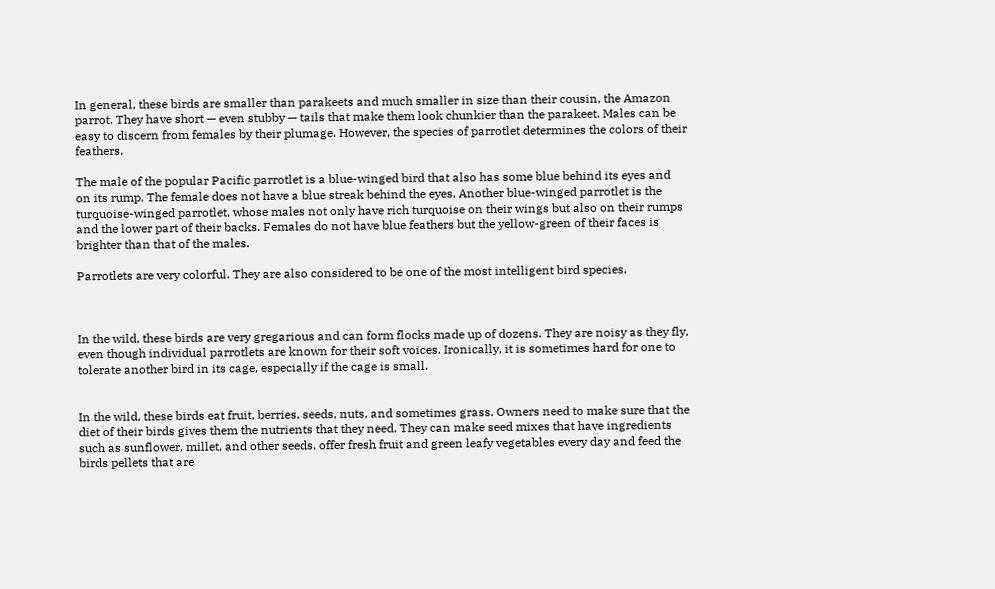In general, these birds are smaller than parakeets and much smaller in size than their cousin, the Amazon parrot. They have short — even stubby — tails that make them look chunkier than the parakeet. Males can be easy to discern from females by their plumage. However, the species of parrotlet determines the colors of their feathers.

The male of the popular Pacific parrotlet is a blue-winged bird that also has some blue behind its eyes and on its rump. The female does not have a blue streak behind the eyes. Another blue-winged parrotlet is the turquoise-winged parrotlet, whose males not only have rich turquoise on their wings but also on their rumps and the lower part of their backs. Females do not have blue feathers but the yellow-green of their faces is brighter than that of the males.

Parrotlets are very colorful. They are also considered to be one of the most intelligent bird species.



In the wild, these birds are very gregarious and can form flocks made up of dozens. They are noisy as they fly, even though individual parrotlets are known for their soft voices. Ironically, it is sometimes hard for one to tolerate another bird in its cage, especially if the cage is small.


In the wild, these birds eat fruit, berries, seeds, nuts, and sometimes grass. Owners need to make sure that the diet of their birds gives them the nutrients that they need. They can make seed mixes that have ingredients such as sunflower, millet, and other seeds, offer fresh fruit and green leafy vegetables every day and feed the birds pellets that are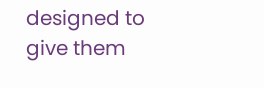designed to give them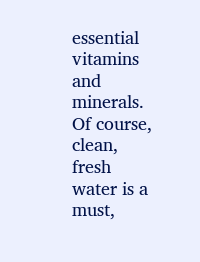essential vitamins and minerals. Of course, clean, fresh water is a must,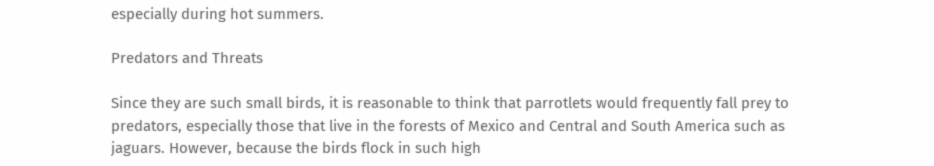especially during hot summers.

Predators and Threats

Since they are such small birds, it is reasonable to think that parrotlets would frequently fall prey to predators, especially those that live in the forests of Mexico and Central and South America such as jaguars. However, because the birds flock in such high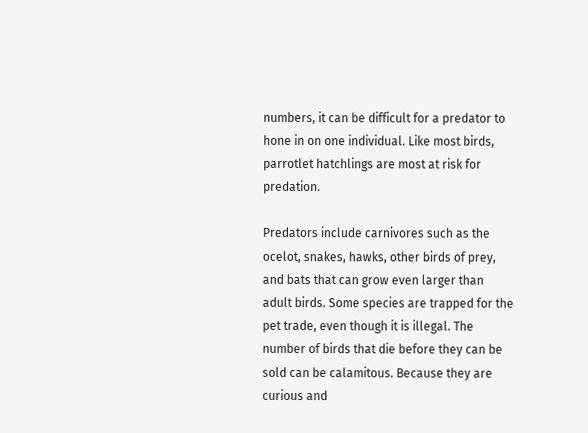numbers, it can be difficult for a predator to hone in on one individual. Like most birds, parrotlet hatchlings are most at risk for predation.

Predators include carnivores such as the ocelot, snakes, hawks, other birds of prey, and bats that can grow even larger than adult birds. Some species are trapped for the pet trade, even though it is illegal. The number of birds that die before they can be sold can be calamitous. Because they are curious and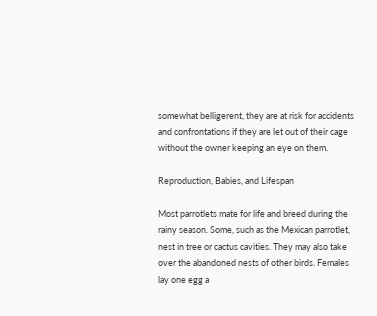somewhat belligerent, they are at risk for accidents and confrontations if they are let out of their cage without the owner keeping an eye on them.

Reproduction, Babies, and Lifespan

Most parrotlets mate for life and breed during the rainy season. Some, such as the Mexican parrotlet, nest in tree or cactus cavities. They may also take over the abandoned nests of other birds. Females lay one egg a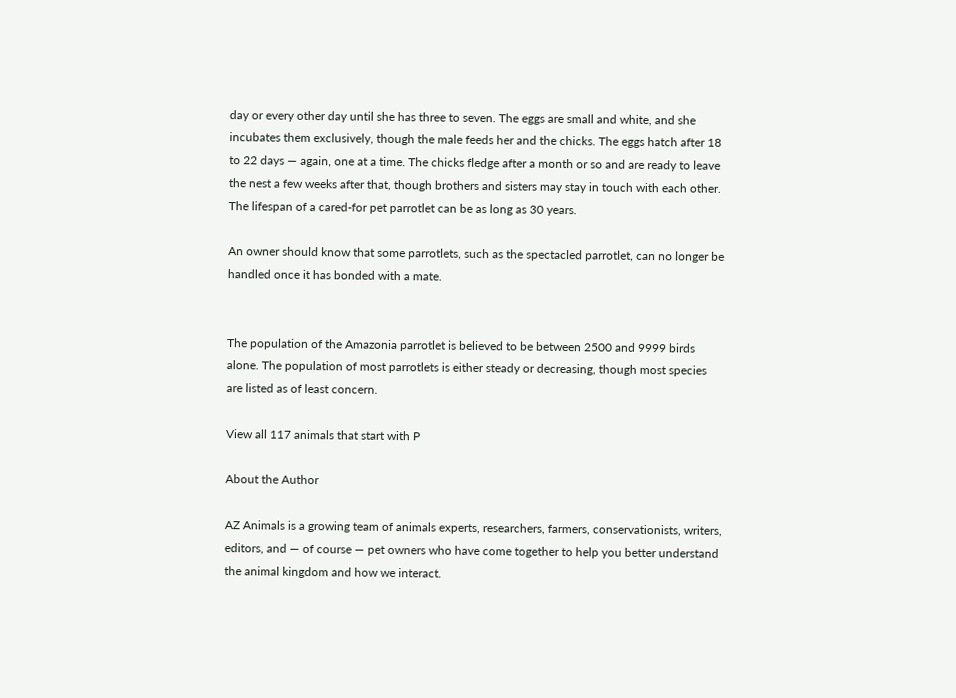day or every other day until she has three to seven. The eggs are small and white, and she incubates them exclusively, though the male feeds her and the chicks. The eggs hatch after 18 to 22 days — again, one at a time. The chicks fledge after a month or so and are ready to leave the nest a few weeks after that, though brothers and sisters may stay in touch with each other. The lifespan of a cared-for pet parrotlet can be as long as 30 years.

An owner should know that some parrotlets, such as the spectacled parrotlet, can no longer be handled once it has bonded with a mate.


The population of the Amazonia parrotlet is believed to be between 2500 and 9999 birds alone. The population of most parrotlets is either steady or decreasing, though most species are listed as of least concern.

View all 117 animals that start with P

About the Author

AZ Animals is a growing team of animals experts, researchers, farmers, conservationists, writers, editors, and — of course — pet owners who have come together to help you better understand the animal kingdom and how we interact.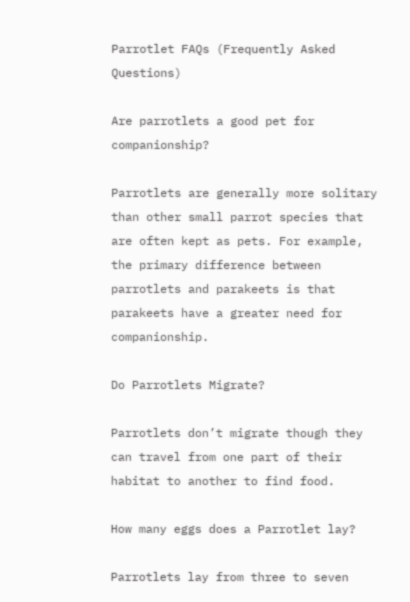Parrotlet FAQs (Frequently Asked Questions)

Are parrotlets a good pet for companionship?

Parrotlets are generally more solitary than other small parrot species that are often kept as pets. For example, the primary difference between parrotlets and parakeets is that parakeets have a greater need for companionship.

Do Parrotlets Migrate?

Parrotlets don’t migrate though they can travel from one part of their habitat to another to find food.

How many eggs does a Parrotlet lay?

Parrotlets lay from three to seven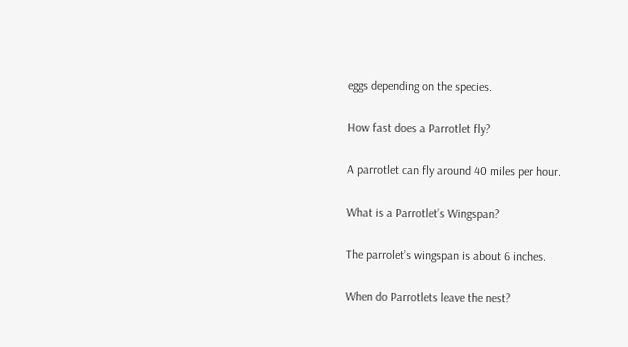eggs depending on the species.

How fast does a Parrotlet fly?

A parrotlet can fly around 40 miles per hour.

What is a Parrotlet’s Wingspan?

The parrolet’s wingspan is about 6 inches.

When do Parrotlets leave the nest?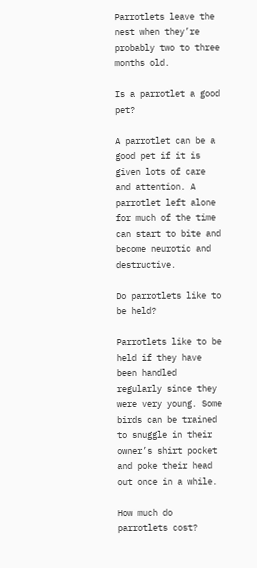Parrotlets leave the nest when they’re probably two to three months old.

Is a parrotlet a good pet?

A parrotlet can be a good pet if it is given lots of care and attention. A parrotlet left alone for much of the time can start to bite and become neurotic and destructive.

Do parrotlets like to be held?

Parrotlets like to be held if they have been handled regularly since they were very young. Some birds can be trained to snuggle in their owner’s shirt pocket and poke their head out once in a while.

How much do parrotlets cost?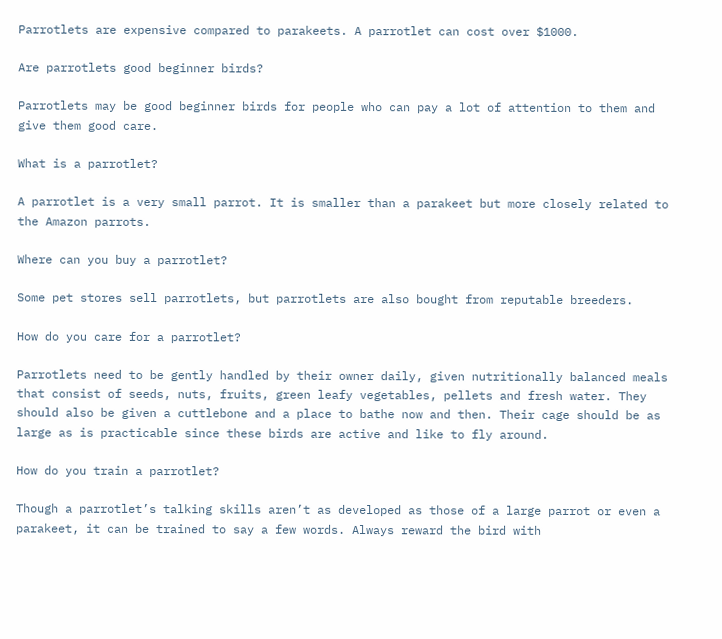Parrotlets are expensive compared to parakeets. A parrotlet can cost over $1000.

Are parrotlets good beginner birds?

Parrotlets may be good beginner birds for people who can pay a lot of attention to them and give them good care.

What is a parrotlet?

A parrotlet is a very small parrot. It is smaller than a parakeet but more closely related to the Amazon parrots.

Where can you buy a parrotlet?

Some pet stores sell parrotlets, but parrotlets are also bought from reputable breeders.

How do you care for a parrotlet?

Parrotlets need to be gently handled by their owner daily, given nutritionally balanced meals that consist of seeds, nuts, fruits, green leafy vegetables, pellets and fresh water. They should also be given a cuttlebone and a place to bathe now and then. Their cage should be as large as is practicable since these birds are active and like to fly around.

How do you train a parrotlet?

Though a parrotlet’s talking skills aren’t as developed as those of a large parrot or even a parakeet, it can be trained to say a few words. Always reward the bird with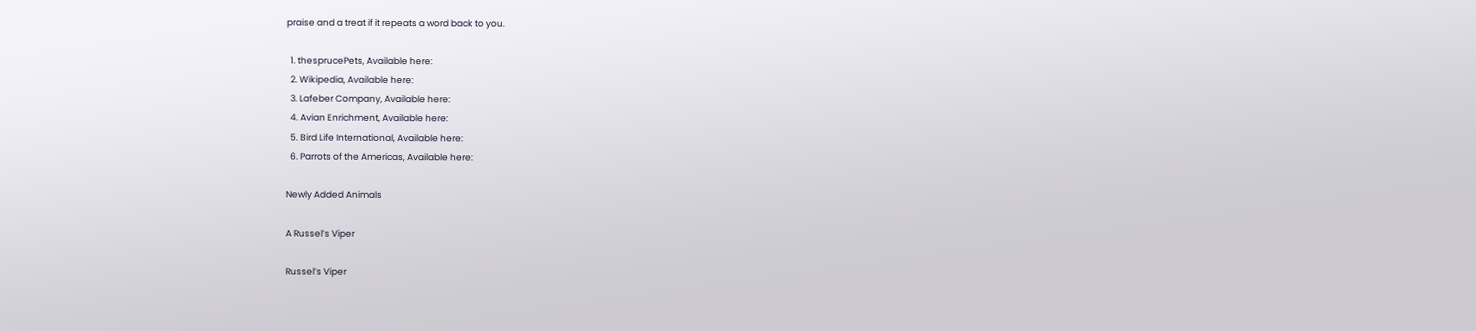praise and a treat if it repeats a word back to you.

  1. thesprucePets, Available here:
  2. Wikipedia, Available here:
  3. Lafeber Company, Available here:
  4. Avian Enrichment, Available here:
  5. Bird Life International, Available here:
  6. Parrots of the Americas, Available here:

Newly Added Animals

A Russel’s Viper

Russel’s Viper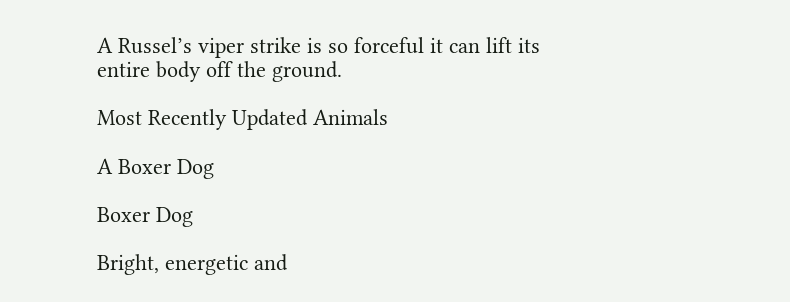A Russel’s viper strike is so forceful it can lift its entire body off the ground.

Most Recently Updated Animals

A Boxer Dog

Boxer Dog

Bright, energetic and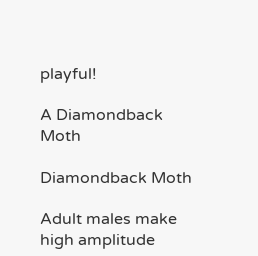playful!

A Diamondback Moth

Diamondback Moth

Adult males make high amplitude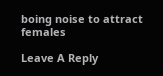boing noise to attract females

Leave A Reply